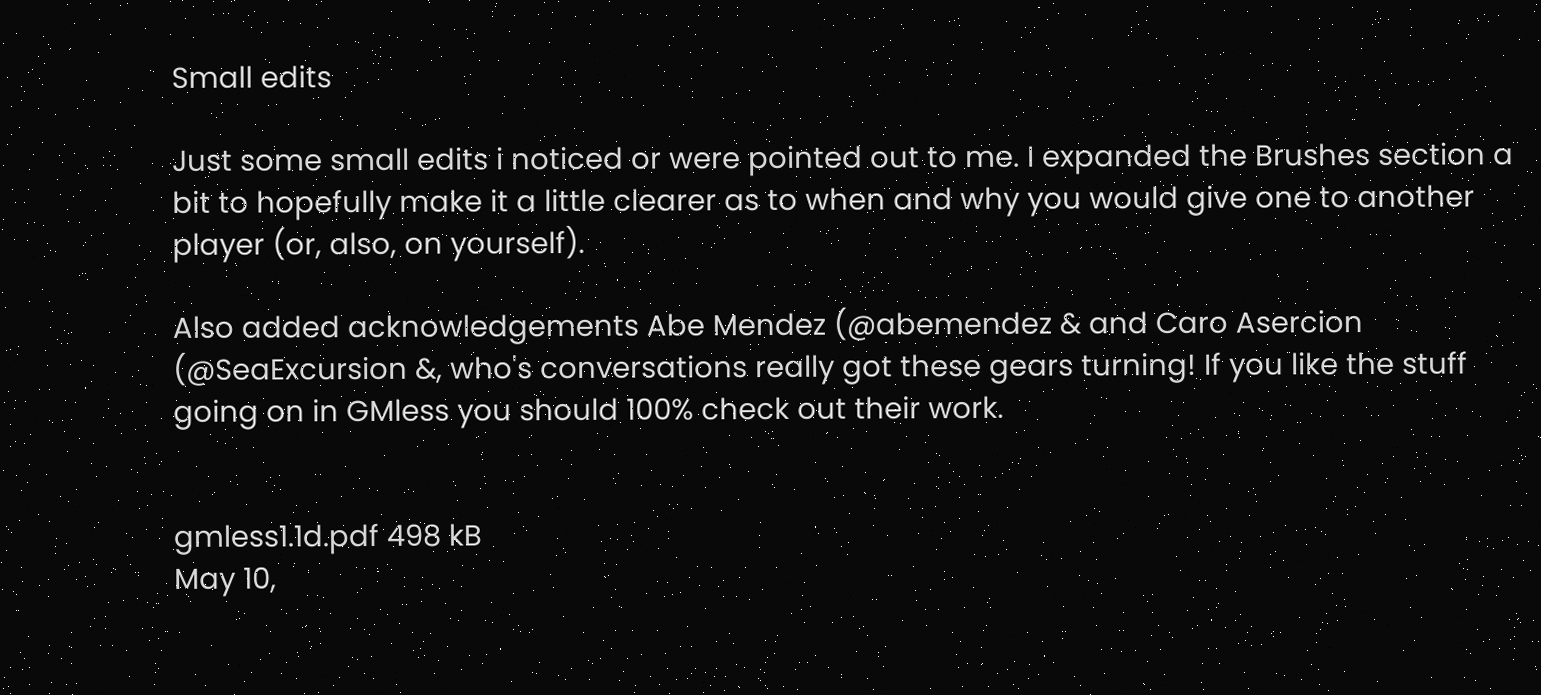Small edits

Just some small edits i noticed or were pointed out to me. I expanded the Brushes section a bit to hopefully make it a little clearer as to when and why you would give one to another player (or, also, on yourself).

Also added acknowledgements Abe Mendez (@abemendez & and Caro Asercion (@SeaExcursion &, who's conversations really got these gears turning! If you like the stuff going on in GMless you should 100% check out their work.


gmless1.1d.pdf 498 kB
May 10,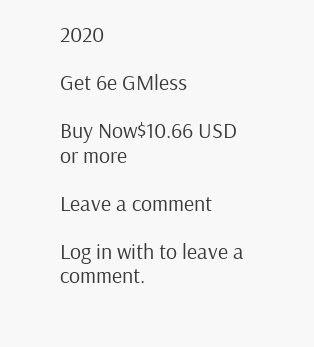2020

Get 6e GMless

Buy Now$10.66 USD or more

Leave a comment

Log in with to leave a comment.